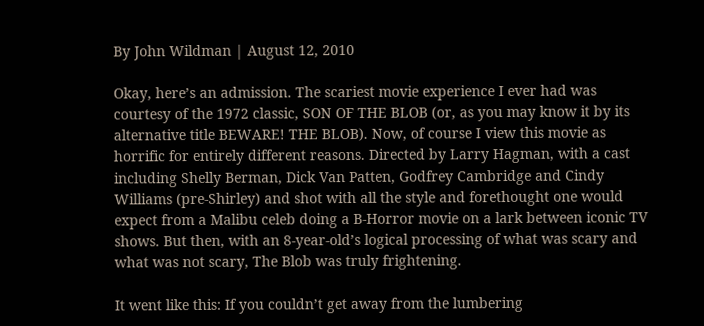By John Wildman | August 12, 2010

Okay, here’s an admission. The scariest movie experience I ever had was courtesy of the 1972 classic, SON OF THE BLOB (or, as you may know it by its alternative title BEWARE! THE BLOB). Now, of course I view this movie as horrific for entirely different reasons. Directed by Larry Hagman, with a cast including Shelly Berman, Dick Van Patten, Godfrey Cambridge and Cindy Williams (pre-Shirley) and shot with all the style and forethought one would expect from a Malibu celeb doing a B-Horror movie on a lark between iconic TV shows. But then, with an 8-year-old’s logical processing of what was scary and what was not scary, The Blob was truly frightening.

It went like this: If you couldn’t get away from the lumbering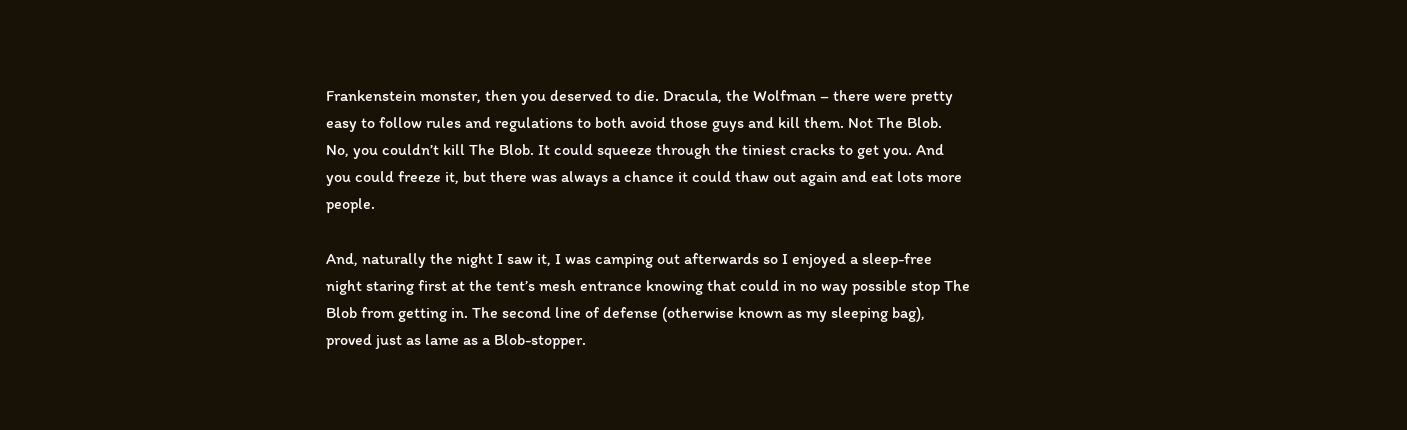Frankenstein monster, then you deserved to die. Dracula, the Wolfman – there were pretty easy to follow rules and regulations to both avoid those guys and kill them. Not The Blob.  No, you couldn’t kill The Blob. It could squeeze through the tiniest cracks to get you. And you could freeze it, but there was always a chance it could thaw out again and eat lots more people.

And, naturally the night I saw it, I was camping out afterwards so I enjoyed a sleep-free night staring first at the tent’s mesh entrance knowing that could in no way possible stop The Blob from getting in. The second line of defense (otherwise known as my sleeping bag), proved just as lame as a Blob-stopper.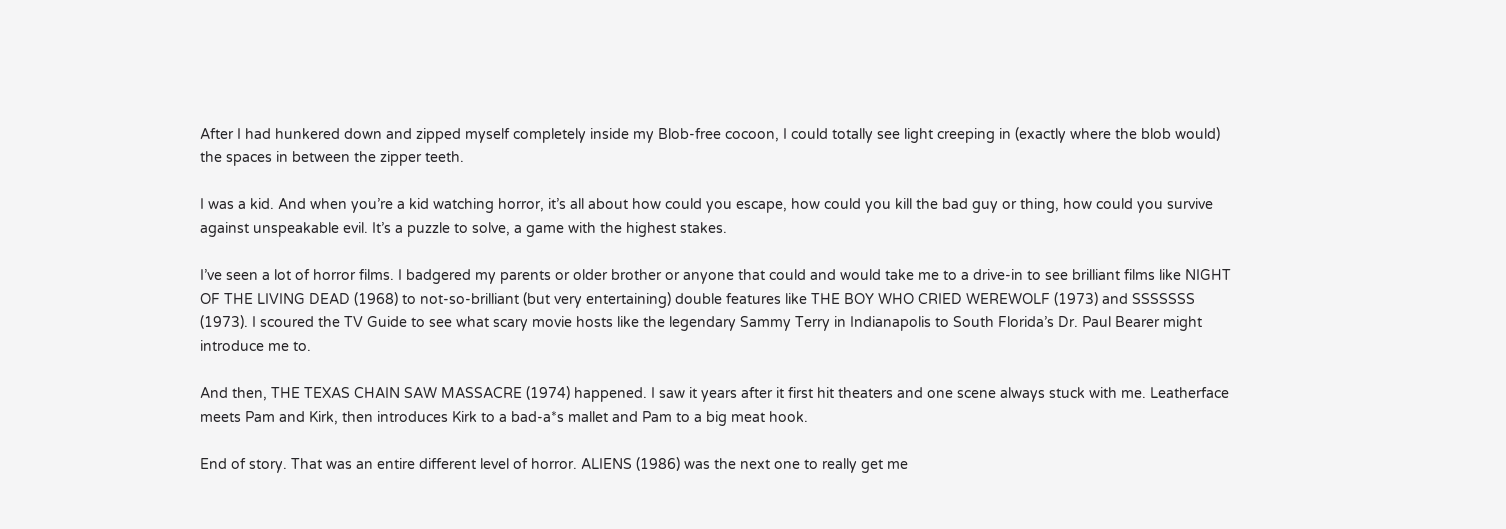After I had hunkered down and zipped myself completely inside my Blob-free cocoon, I could totally see light creeping in (exactly where the blob would) the spaces in between the zipper teeth.

I was a kid. And when you’re a kid watching horror, it’s all about how could you escape, how could you kill the bad guy or thing, how could you survive against unspeakable evil. It’s a puzzle to solve, a game with the highest stakes.

I’ve seen a lot of horror films. I badgered my parents or older brother or anyone that could and would take me to a drive-in to see brilliant films like NIGHT OF THE LIVING DEAD (1968) to not-so-brilliant (but very entertaining) double features like THE BOY WHO CRIED WEREWOLF (1973) and SSSSSSS (1973). I scoured the TV Guide to see what scary movie hosts like the legendary Sammy Terry in Indianapolis to South Florida’s Dr. Paul Bearer might introduce me to.

And then, THE TEXAS CHAIN SAW MASSACRE (1974) happened. I saw it years after it first hit theaters and one scene always stuck with me. Leatherface meets Pam and Kirk, then introduces Kirk to a bad-a*s mallet and Pam to a big meat hook.

End of story. That was an entire different level of horror. ALIENS (1986) was the next one to really get me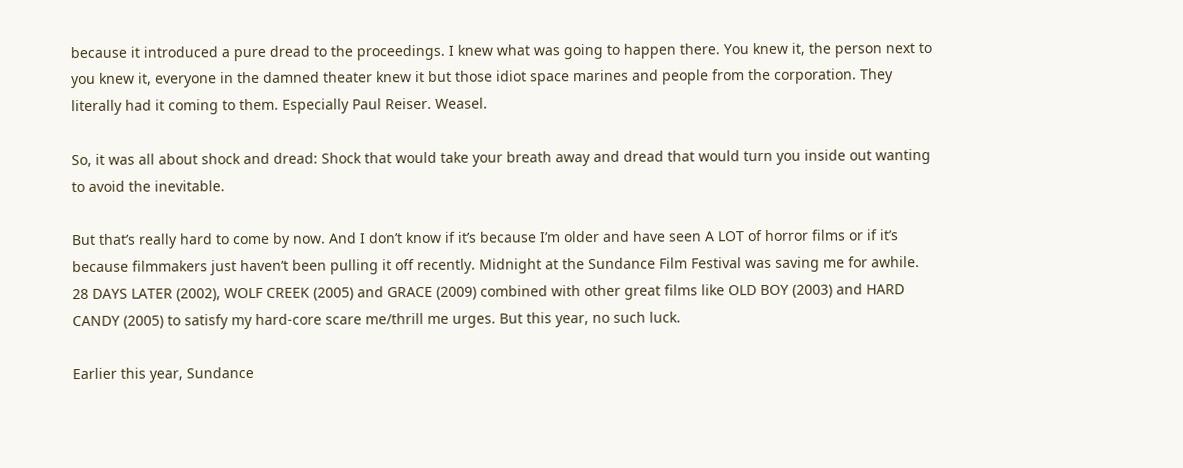because it introduced a pure dread to the proceedings. I knew what was going to happen there. You knew it, the person next to you knew it, everyone in the damned theater knew it but those idiot space marines and people from the corporation. They literally had it coming to them. Especially Paul Reiser. Weasel.

So, it was all about shock and dread: Shock that would take your breath away and dread that would turn you inside out wanting to avoid the inevitable.

But that’s really hard to come by now. And I don’t know if it’s because I’m older and have seen A LOT of horror films or if it’s because filmmakers just haven’t been pulling it off recently. Midnight at the Sundance Film Festival was saving me for awhile. 28 DAYS LATER (2002), WOLF CREEK (2005) and GRACE (2009) combined with other great films like OLD BOY (2003) and HARD CANDY (2005) to satisfy my hard-core scare me/thrill me urges. But this year, no such luck.

Earlier this year, Sundance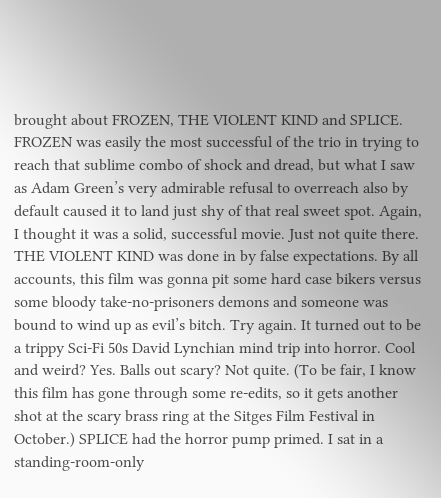brought about FROZEN, THE VIOLENT KIND and SPLICE. FROZEN was easily the most successful of the trio in trying to reach that sublime combo of shock and dread, but what I saw as Adam Green’s very admirable refusal to overreach also by default caused it to land just shy of that real sweet spot. Again, I thought it was a solid, successful movie. Just not quite there. THE VIOLENT KIND was done in by false expectations. By all accounts, this film was gonna pit some hard case bikers versus some bloody take-no-prisoners demons and someone was bound to wind up as evil’s bitch. Try again. It turned out to be a trippy Sci-Fi 50s David Lynchian mind trip into horror. Cool and weird? Yes. Balls out scary? Not quite. (To be fair, I know this film has gone through some re-edits, so it gets another shot at the scary brass ring at the Sitges Film Festival in October.) SPLICE had the horror pump primed. I sat in a standing-room-only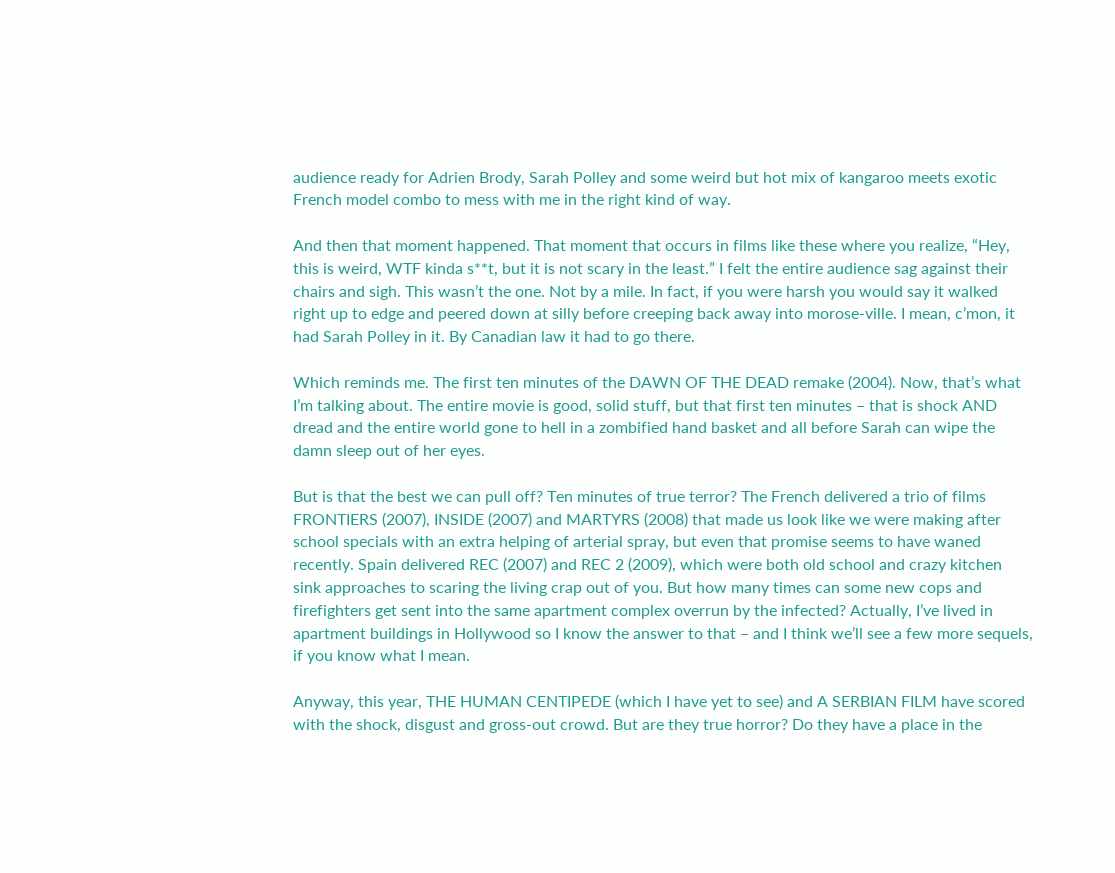audience ready for Adrien Brody, Sarah Polley and some weird but hot mix of kangaroo meets exotic French model combo to mess with me in the right kind of way.

And then that moment happened. That moment that occurs in films like these where you realize, “Hey, this is weird, WTF kinda s**t, but it is not scary in the least.” I felt the entire audience sag against their chairs and sigh. This wasn’t the one. Not by a mile. In fact, if you were harsh you would say it walked right up to edge and peered down at silly before creeping back away into morose-ville. I mean, c’mon, it had Sarah Polley in it. By Canadian law it had to go there.

Which reminds me. The first ten minutes of the DAWN OF THE DEAD remake (2004). Now, that’s what I’m talking about. The entire movie is good, solid stuff, but that first ten minutes – that is shock AND dread and the entire world gone to hell in a zombified hand basket and all before Sarah can wipe the damn sleep out of her eyes.

But is that the best we can pull off? Ten minutes of true terror? The French delivered a trio of films FRONTIERS (2007), INSIDE (2007) and MARTYRS (2008) that made us look like we were making after school specials with an extra helping of arterial spray, but even that promise seems to have waned recently. Spain delivered REC (2007) and REC 2 (2009), which were both old school and crazy kitchen sink approaches to scaring the living crap out of you. But how many times can some new cops and firefighters get sent into the same apartment complex overrun by the infected? Actually, I’ve lived in apartment buildings in Hollywood so I know the answer to that – and I think we’ll see a few more sequels, if you know what I mean.

Anyway, this year, THE HUMAN CENTIPEDE (which I have yet to see) and A SERBIAN FILM have scored with the shock, disgust and gross-out crowd. But are they true horror? Do they have a place in the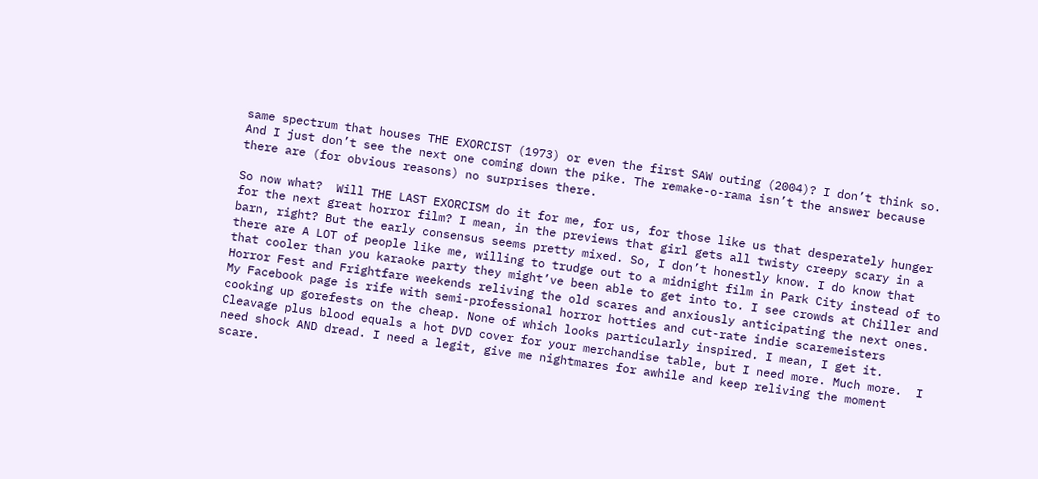same spectrum that houses THE EXORCIST (1973) or even the first SAW outing (2004)? I don’t think so. And I just don’t see the next one coming down the pike. The remake-o-rama isn’t the answer because there are (for obvious reasons) no surprises there.

So now what?  Will THE LAST EXORCISM do it for me, for us, for those like us that desperately hunger for the next great horror film? I mean, in the previews that girl gets all twisty creepy scary in a barn, right? But the early consensus seems pretty mixed. So, I don’t honestly know. I do know that there are A LOT of people like me, willing to trudge out to a midnight film in Park City instead of to that cooler than you karaoke party they might’ve been able to get into to. I see crowds at Chiller and Horror Fest and Frightfare weekends reliving the old scares and anxiously anticipating the next ones. My Facebook page is rife with semi-professional horror hotties and cut-rate indie scaremeisters cooking up gorefests on the cheap. None of which looks particularly inspired. I mean, I get it. Cleavage plus blood equals a hot DVD cover for your merchandise table, but I need more. Much more.  I need shock AND dread. I need a legit, give me nightmares for awhile and keep reliving the moment scare.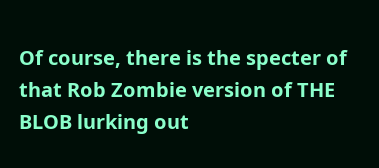Of course, there is the specter of that Rob Zombie version of THE BLOB lurking out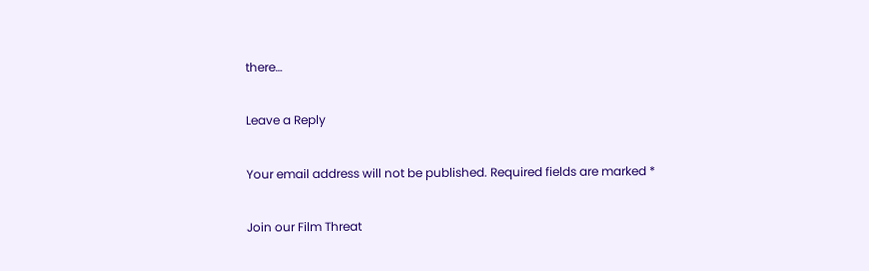there…

Leave a Reply

Your email address will not be published. Required fields are marked *

Join our Film Threat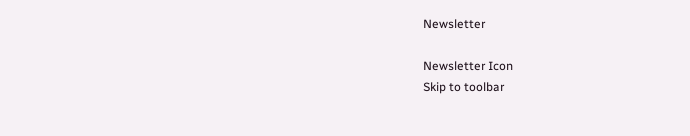Newsletter

Newsletter Icon
Skip to toolbar